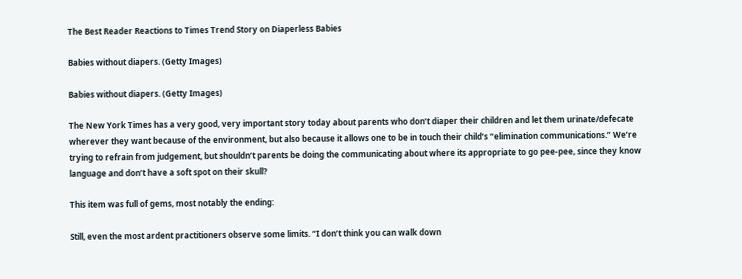The Best Reader Reactions to Times Trend Story on Diaperless Babies

Babies without diapers. (Getty Images)

Babies without diapers. (Getty Images)

The New York Times has a very good, very important story today about parents who don’t diaper their children and let them urinate/defecate wherever they want because of the environment, but also because it allows one to be in touch their child’s “elimination communications.” We’re trying to refrain from judgement, but shouldn’t parents be doing the communicating about where its appropriate to go pee-pee, since they know language and don’t have a soft spot on their skull?

This item was full of gems, most notably the ending:

Still, even the most ardent practitioners observe some limits. “I don’t think you can walk down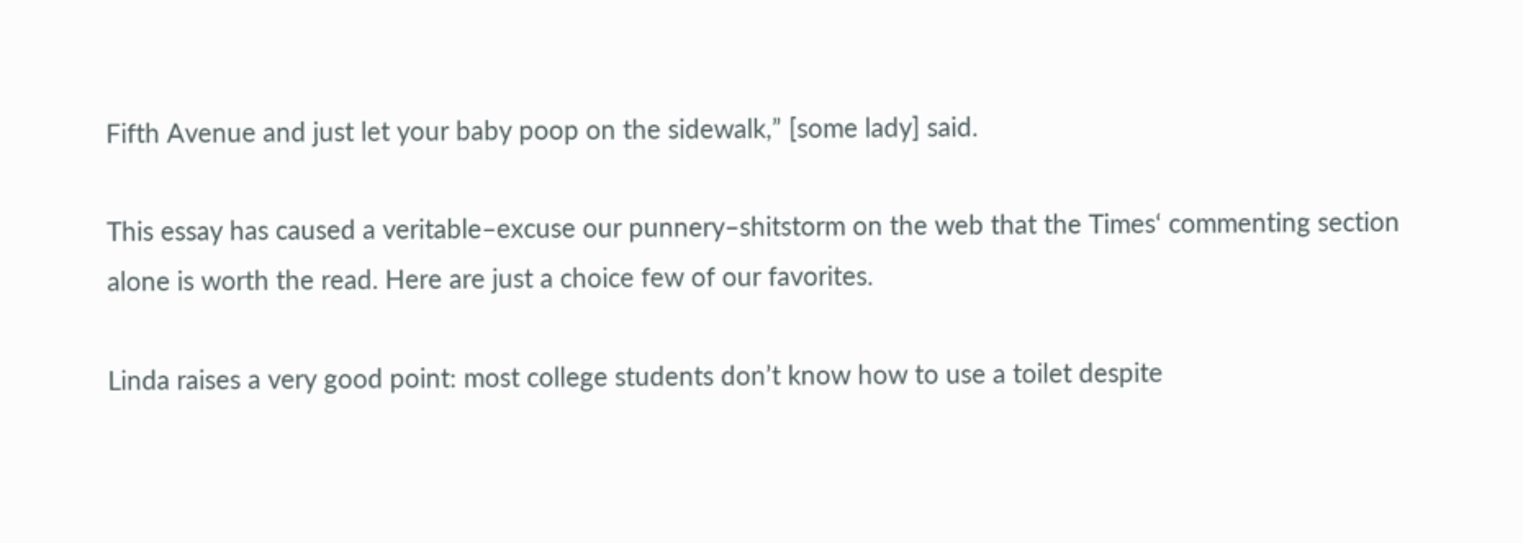Fifth Avenue and just let your baby poop on the sidewalk,” [some lady] said.

This essay has caused a veritable–excuse our punnery–shitstorm on the web that the Times‘ commenting section alone is worth the read. Here are just a choice few of our favorites.

Linda raises a very good point: most college students don’t know how to use a toilet despite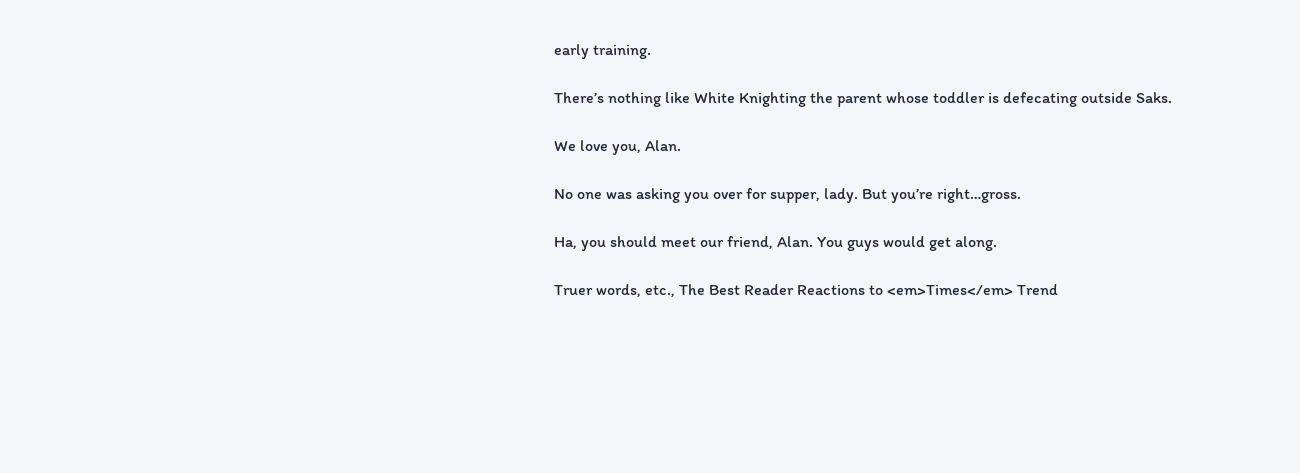early training.

There’s nothing like White Knighting the parent whose toddler is defecating outside Saks.

We love you, Alan.

No one was asking you over for supper, lady. But you’re right…gross.

Ha, you should meet our friend, Alan. You guys would get along.

Truer words, etc., The Best Reader Reactions to <em>Times</em> Trend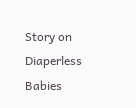Story on Diaperless Babies